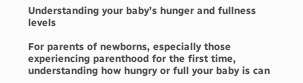Understanding your baby’s hunger and fullness levels

For parents of newborns, especially those experiencing parenthood for the first time, understanding how hungry or full your baby is can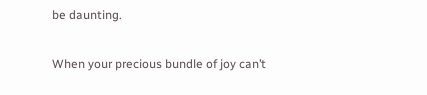be daunting.

When your precious bundle of joy can’t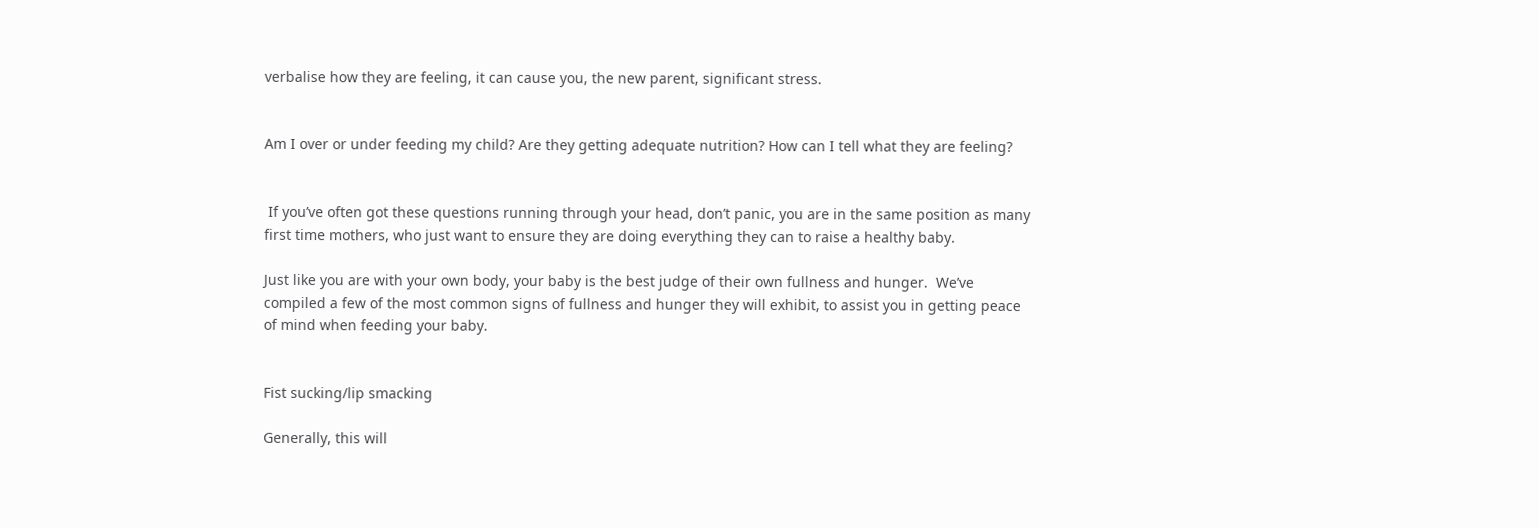verbalise how they are feeling, it can cause you, the new parent, significant stress.


Am I over or under feeding my child? Are they getting adequate nutrition? How can I tell what they are feeling?


 If you’ve often got these questions running through your head, don’t panic, you are in the same position as many first time mothers, who just want to ensure they are doing everything they can to raise a healthy baby.

Just like you are with your own body, your baby is the best judge of their own fullness and hunger.  We’ve compiled a few of the most common signs of fullness and hunger they will exhibit, to assist you in getting peace of mind when feeding your baby.


Fist sucking/lip smacking

Generally, this will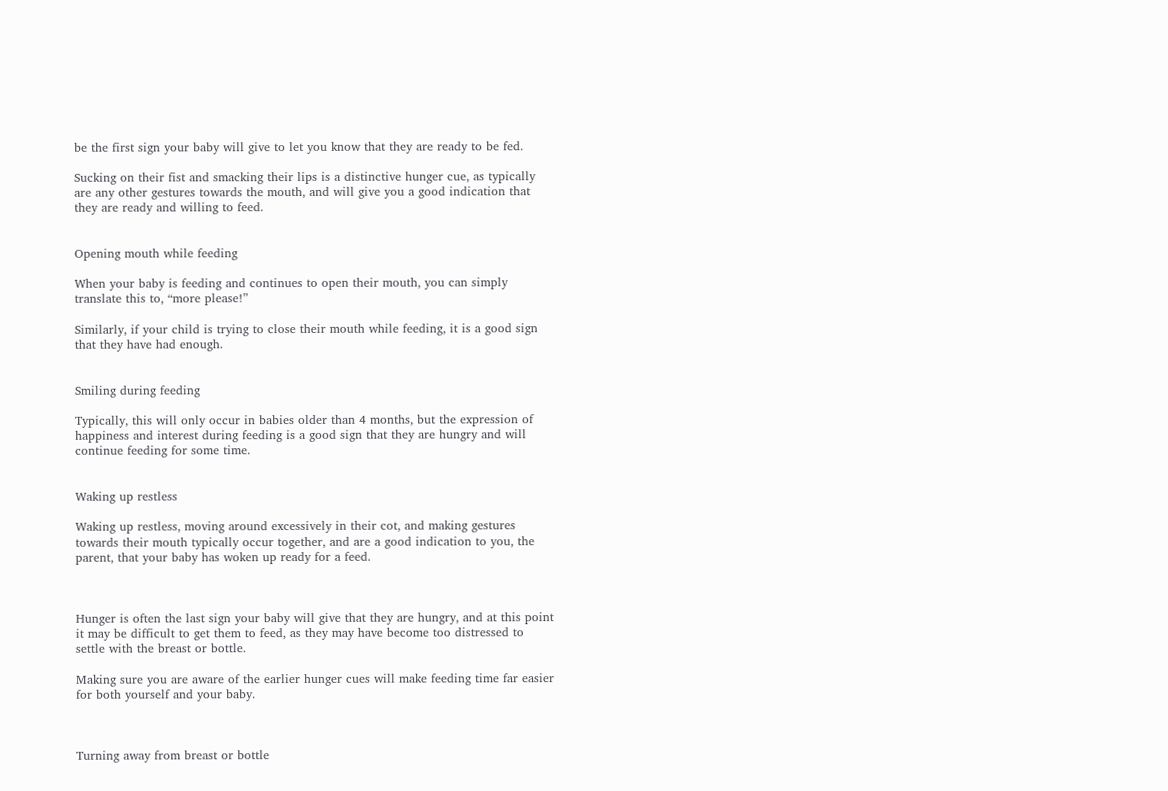be the first sign your baby will give to let you know that they are ready to be fed.

Sucking on their fist and smacking their lips is a distinctive hunger cue, as typically are any other gestures towards the mouth, and will give you a good indication that they are ready and willing to feed.


Opening mouth while feeding

When your baby is feeding and continues to open their mouth, you can simply translate this to, “more please!”

Similarly, if your child is trying to close their mouth while feeding, it is a good sign that they have had enough.


Smiling during feeding

Typically, this will only occur in babies older than 4 months, but the expression of happiness and interest during feeding is a good sign that they are hungry and will continue feeding for some time.


Waking up restless

Waking up restless, moving around excessively in their cot, and making gestures towards their mouth typically occur together, and are a good indication to you, the parent, that your baby has woken up ready for a feed.



Hunger is often the last sign your baby will give that they are hungry, and at this point it may be difficult to get them to feed, as they may have become too distressed to settle with the breast or bottle.

Making sure you are aware of the earlier hunger cues will make feeding time far easier for both yourself and your baby.



Turning away from breast or bottle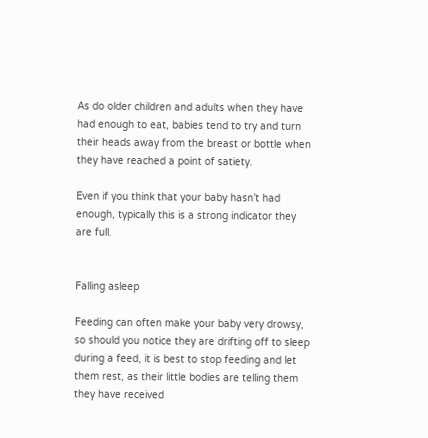As do older children and adults when they have had enough to eat, babies tend to try and turn their heads away from the breast or bottle when they have reached a point of satiety.

Even if you think that your baby hasn’t had enough, typically this is a strong indicator they are full.


Falling asleep

Feeding can often make your baby very drowsy, so should you notice they are drifting off to sleep during a feed, it is best to stop feeding and let them rest, as their little bodies are telling them they have received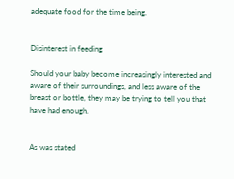adequate food for the time being.


Disinterest in feeding

Should your baby become increasingly interested and aware of their surroundings, and less aware of the breast or bottle, they may be trying to tell you that have had enough.


As was stated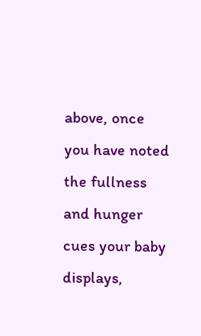above, once you have noted the fullness and hunger cues your baby displays,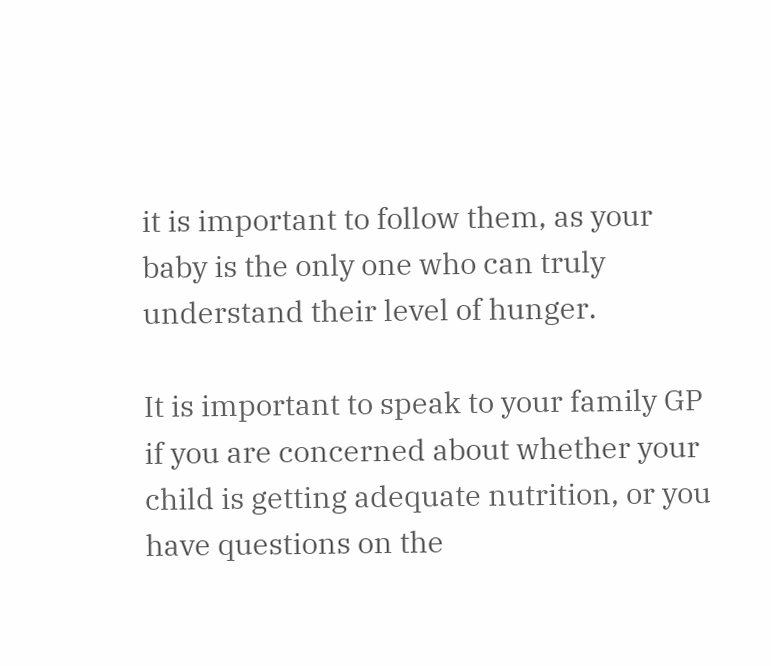it is important to follow them, as your baby is the only one who can truly understand their level of hunger.

It is important to speak to your family GP if you are concerned about whether your child is getting adequate nutrition, or you have questions on the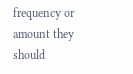frequency or amount they should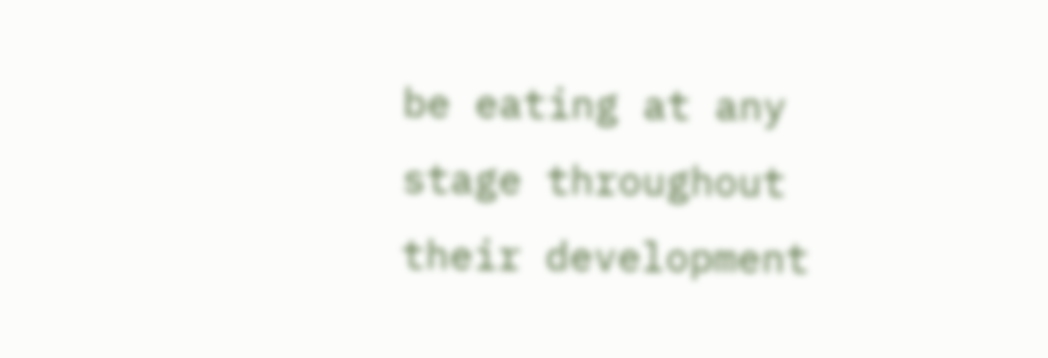be eating at any stage throughout their development